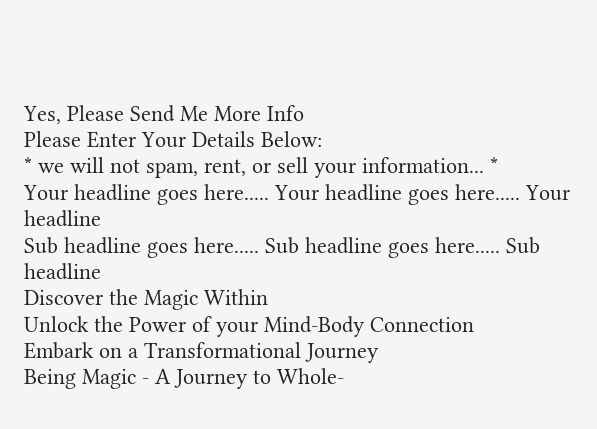Yes, Please Send Me More Info
Please Enter Your Details Below:
* we will not spam, rent, or sell your information... *
Your headline goes here..... Your headline goes here..... Your headline
Sub headline goes here..... Sub headline goes here..... Sub headline
Discover the Magic Within
Unlock the Power of your Mind-Body Connection
Embark on a Transformational Journey
Being Magic - A Journey to Whole-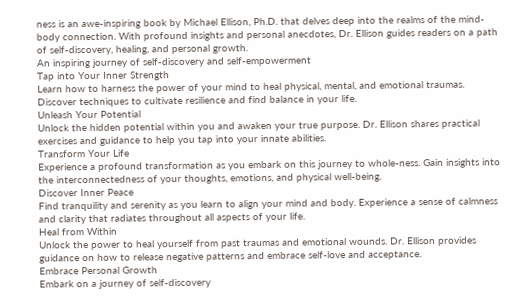ness is an awe-inspiring book by Michael Ellison, Ph.D. that delves deep into the realms of the mind-body connection. With profound insights and personal anecdotes, Dr. Ellison guides readers on a path of self-discovery, healing, and personal growth.
An inspiring journey of self-discovery and self-empowerment
Tap into Your Inner Strength
Learn how to harness the power of your mind to heal physical, mental, and emotional traumas. Discover techniques to cultivate resilience and find balance in your life.
Unleash Your Potential
Unlock the hidden potential within you and awaken your true purpose. Dr. Ellison shares practical exercises and guidance to help you tap into your innate abilities.
Transform Your Life
Experience a profound transformation as you embark on this journey to whole-ness. Gain insights into the interconnectedness of your thoughts, emotions, and physical well-being.
Discover Inner Peace
Find tranquility and serenity as you learn to align your mind and body. Experience a sense of calmness and clarity that radiates throughout all aspects of your life.
Heal from Within
Unlock the power to heal yourself from past traumas and emotional wounds. Dr. Ellison provides guidance on how to release negative patterns and embrace self-love and acceptance.
Embrace Personal Growth
Embark on a journey of self-discovery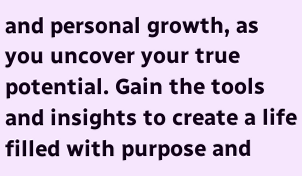and personal growth, as you uncover your true potential. Gain the tools and insights to create a life filled with purpose and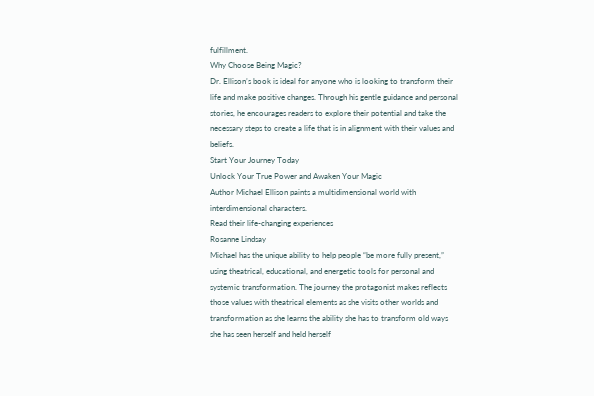fulfillment.
Why Choose Being Magic?
Dr. Ellison’s book is ideal for anyone who is looking to transform their life and make positive changes. Through his gentle guidance and personal stories, he encourages readers to explore their potential and take the necessary steps to create a life that is in alignment with their values and beliefs.
Start Your Journey Today
Unlock Your True Power and Awaken Your Magic
Author Michael Ellison paints a multidimensional world with interdimensional characters.
Read their life-changing experiences
Rosanne Lindsay
Michael has the unique ability to help people “be more fully present,” using theatrical, educational, and energetic tools for personal and systemic transformation. The journey the protagonist makes reflects those values with theatrical elements as she visits other worlds and transformation as she learns the ability she has to transform old ways she has seen herself and held herself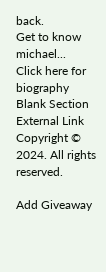back.
Get to know michael...
Click here for biography
Blank Section
External Link
Copyright © 2024. All rights reserved.

Add Giveaway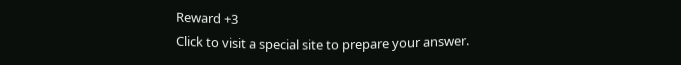Reward +3
Click to visit a special site to prepare your answer.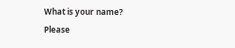What is your name?
Please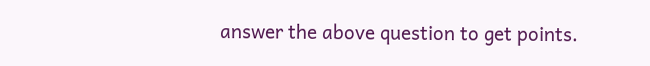answer the above question to get points.